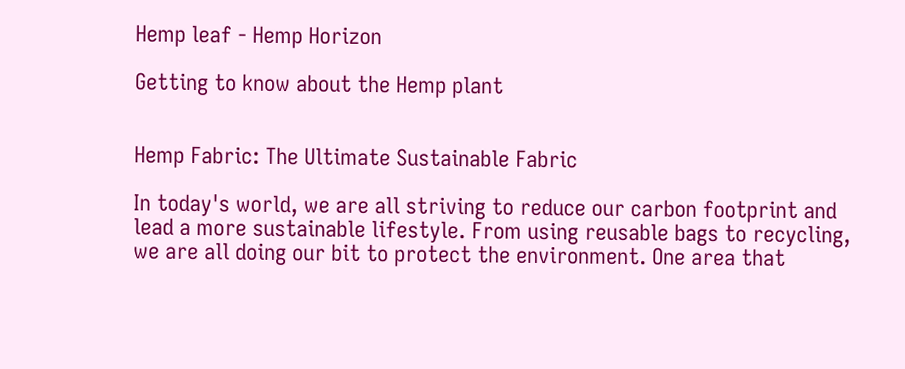Hemp leaf - Hemp Horizon

Getting to know about the Hemp plant


Hemp Fabric: The Ultimate Sustainable Fabric

In today's world, we are all striving to reduce our carbon footprint and lead a more sustainable lifestyle. From using reusable bags to recycling, we are all doing our bit to protect the environment. One area that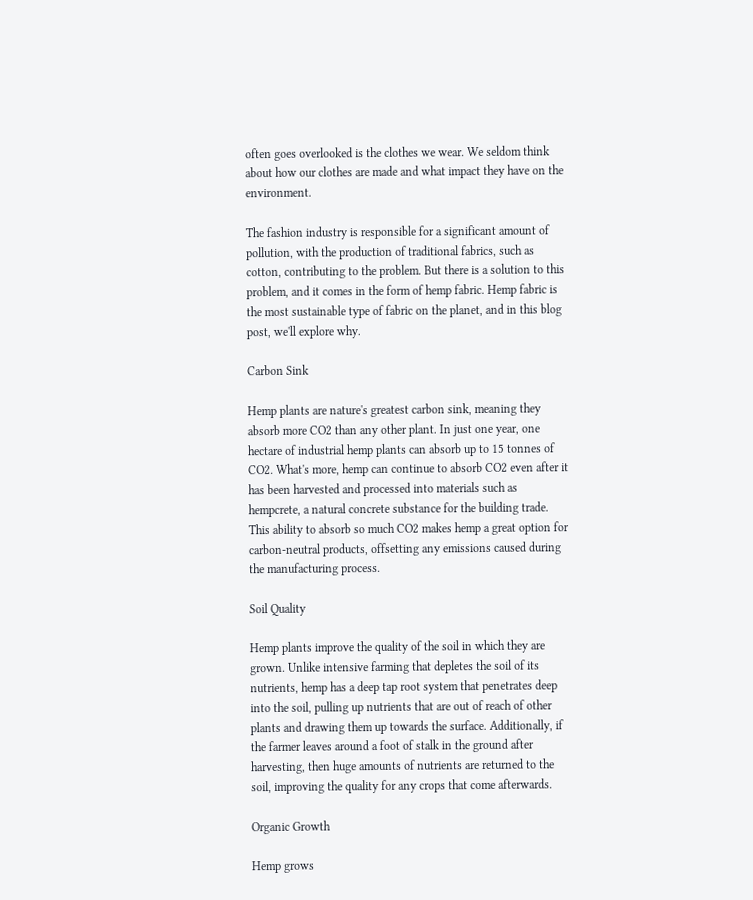often goes overlooked is the clothes we wear. We seldom think about how our clothes are made and what impact they have on the environment.

The fashion industry is responsible for a significant amount of pollution, with the production of traditional fabrics, such as cotton, contributing to the problem. But there is a solution to this problem, and it comes in the form of hemp fabric. Hemp fabric is the most sustainable type of fabric on the planet, and in this blog post, we'll explore why.

Carbon Sink

Hemp plants are nature's greatest carbon sink, meaning they absorb more CO2 than any other plant. In just one year, one hectare of industrial hemp plants can absorb up to 15 tonnes of CO2. What's more, hemp can continue to absorb CO2 even after it has been harvested and processed into materials such as hempcrete, a natural concrete substance for the building trade. This ability to absorb so much CO2 makes hemp a great option for carbon-neutral products, offsetting any emissions caused during the manufacturing process.

Soil Quality

Hemp plants improve the quality of the soil in which they are grown. Unlike intensive farming that depletes the soil of its nutrients, hemp has a deep tap root system that penetrates deep into the soil, pulling up nutrients that are out of reach of other plants and drawing them up towards the surface. Additionally, if the farmer leaves around a foot of stalk in the ground after harvesting, then huge amounts of nutrients are returned to the soil, improving the quality for any crops that come afterwards.

Organic Growth

Hemp grows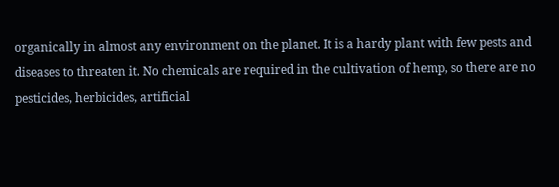organically in almost any environment on the planet. It is a hardy plant with few pests and diseases to threaten it. No chemicals are required in the cultivation of hemp, so there are no pesticides, herbicides, artificial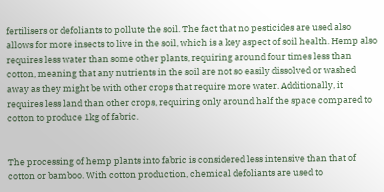fertilisers or defoliants to pollute the soil. The fact that no pesticides are used also allows for more insects to live in the soil, which is a key aspect of soil health. Hemp also requires less water than some other plants, requiring around four times less than cotton, meaning that any nutrients in the soil are not so easily dissolved or washed away as they might be with other crops that require more water. Additionally, it requires less land than other crops, requiring only around half the space compared to cotton to produce 1kg of fabric.


The processing of hemp plants into fabric is considered less intensive than that of cotton or bamboo. With cotton production, chemical defoliants are used to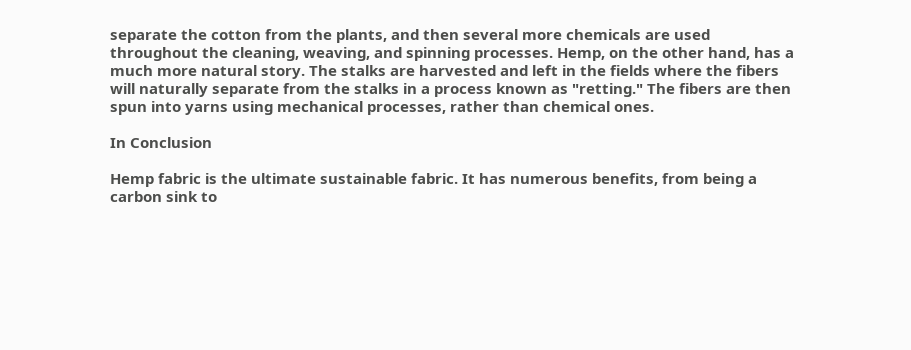separate the cotton from the plants, and then several more chemicals are used throughout the cleaning, weaving, and spinning processes. Hemp, on the other hand, has a much more natural story. The stalks are harvested and left in the fields where the fibers will naturally separate from the stalks in a process known as "retting." The fibers are then spun into yarns using mechanical processes, rather than chemical ones.

In Conclusion

Hemp fabric is the ultimate sustainable fabric. It has numerous benefits, from being a carbon sink to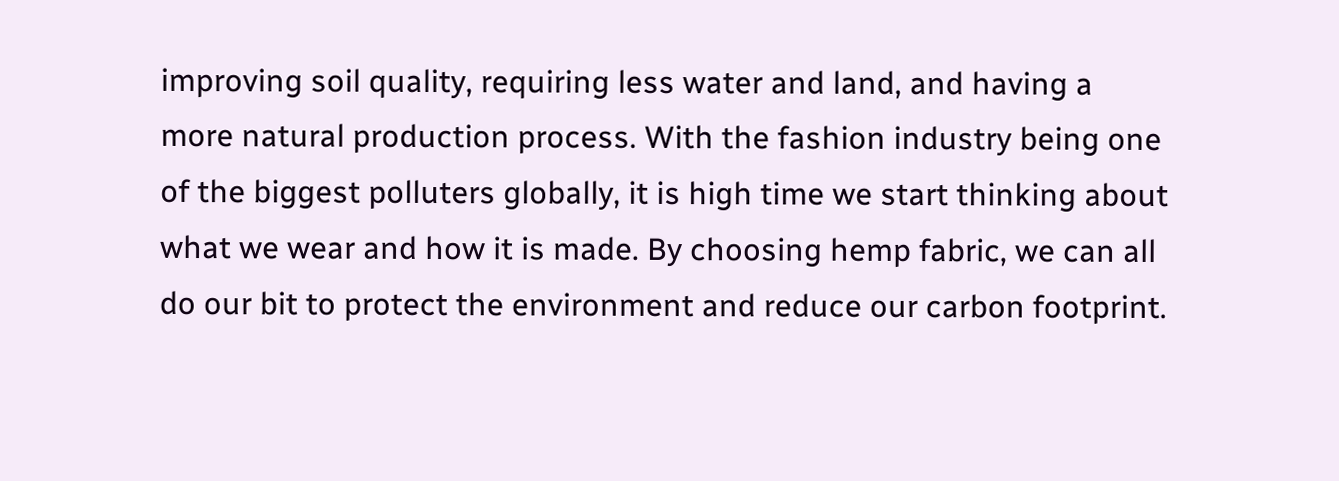improving soil quality, requiring less water and land, and having a more natural production process. With the fashion industry being one of the biggest polluters globally, it is high time we start thinking about what we wear and how it is made. By choosing hemp fabric, we can all do our bit to protect the environment and reduce our carbon footprint.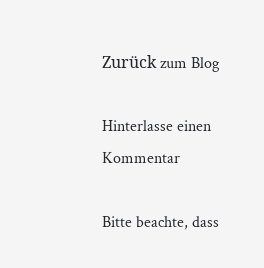Zurück zum Blog

Hinterlasse einen Kommentar

Bitte beachte, dass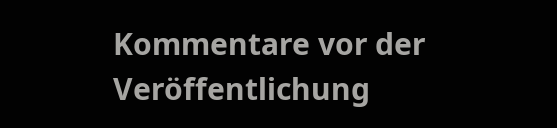Kommentare vor der Veröffentlichung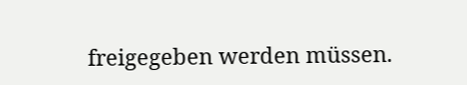freigegeben werden müssen.